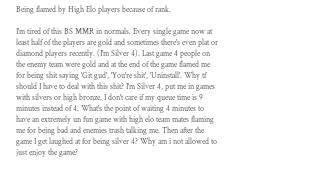Being flamed by High Elo players because of rank.

I'm tired of this BS MMR in normals. Every single game now at least half of the players are gold and sometimes there's even plat or diamond players recently. (I'm Silver 4). Last game 4 people on the enemy team were gold and at the end of the game flamed me for being shit saying 'Git gud', 'You're shit', 'Uninstall'. Why tf should I have to deal with this shit? I'm Silver 4, put me in games with silvers or high bronze. I don't care if my queue time is 9 minutes instead of 4. What's the point of waiting 4 minutes to have an extremely un fun game with high elo team mates flaming me for being bad and enemies trash talking me. Then after the game I get laughed at for being silver 4? Why am i not allowed to just enjoy the game?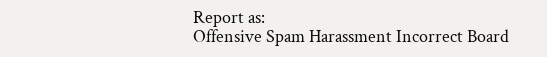Report as:
Offensive Spam Harassment Incorrect Board